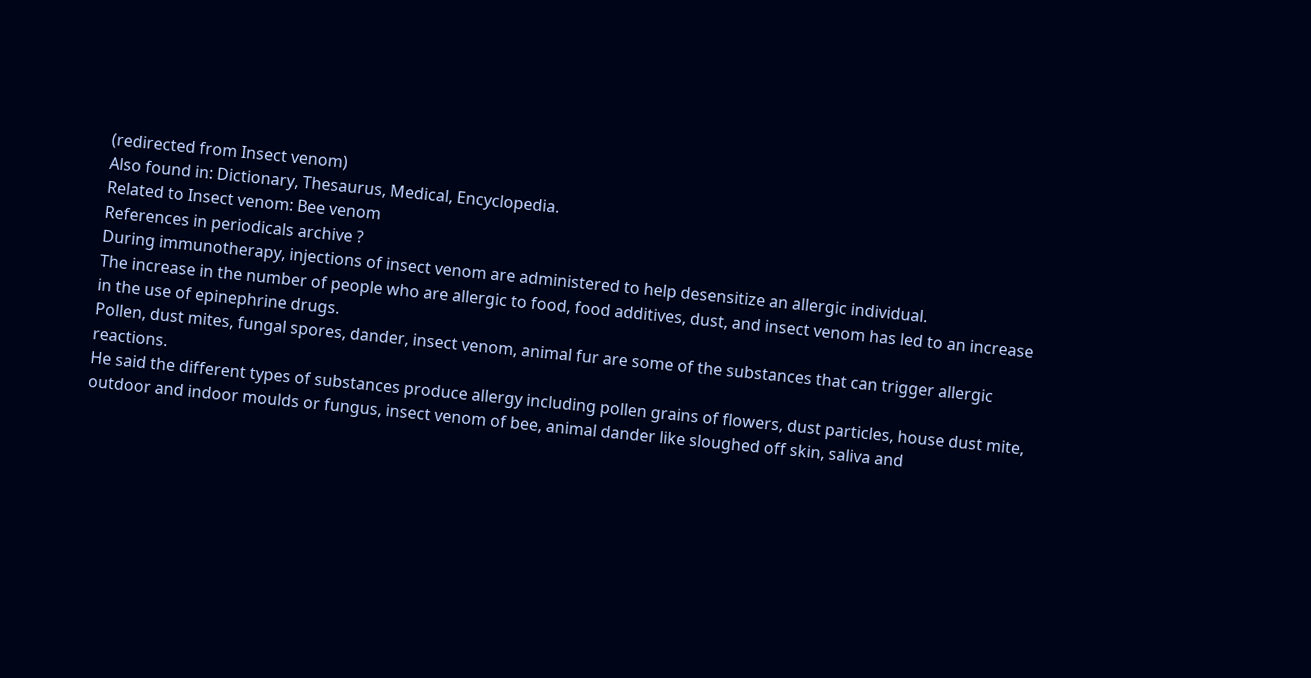(redirected from Insect venom)
Also found in: Dictionary, Thesaurus, Medical, Encyclopedia.
Related to Insect venom: Bee venom
References in periodicals archive ?
During immunotherapy, injections of insect venom are administered to help desensitize an allergic individual.
The increase in the number of people who are allergic to food, food additives, dust, and insect venom has led to an increase in the use of epinephrine drugs.
Pollen, dust mites, fungal spores, dander, insect venom, animal fur are some of the substances that can trigger allergic reactions.
He said the different types of substances produce allergy including pollen grains of flowers, dust particles, house dust mite, outdoor and indoor moulds or fungus, insect venom of bee, animal dander like sloughed off skin, saliva and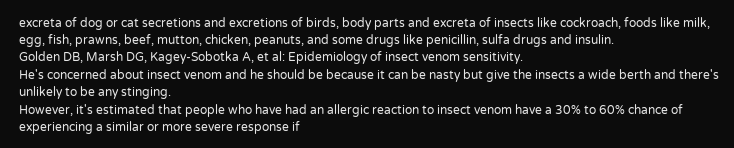excreta of dog or cat secretions and excretions of birds, body parts and excreta of insects like cockroach, foods like milk, egg, fish, prawns, beef, mutton, chicken, peanuts, and some drugs like penicillin, sulfa drugs and insulin.
Golden DB, Marsh DG, Kagey-Sobotka A, et al: Epidemiology of insect venom sensitivity.
He's concerned about insect venom and he should be because it can be nasty but give the insects a wide berth and there's unlikely to be any stinging.
However, it's estimated that people who have had an allergic reaction to insect venom have a 30% to 60% chance of experiencing a similar or more severe response if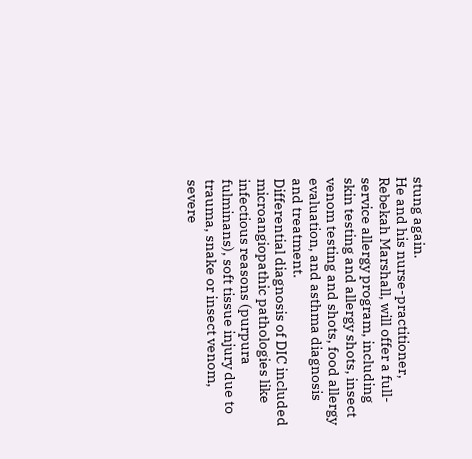stung again.
He and his nurse-practitioner, Rebekah Marshall, will offer a full-service allergy program, including skin testing and allergy shots, insect venom testing and shots, food allergy evaluation, and asthma diagnosis and treatment.
Differential diagnosis of DIC included microangiopathic pathologies like infectious reasons (purpura fulminans), soft tissue injury due to trauma, snake or insect venom, severe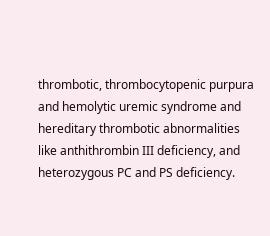thrombotic, thrombocytopenic purpura and hemolytic uremic syndrome and hereditary thrombotic abnormalities like anthithrombin III deficiency, and heterozygous PC and PS deficiency.